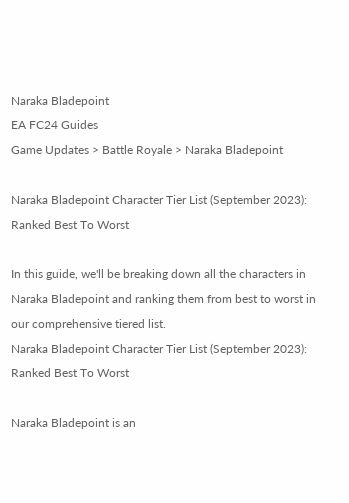Naraka Bladepoint
EA FC24 Guides
Game Updates > Battle Royale > Naraka Bladepoint

Naraka Bladepoint Character Tier List (September 2023): Ranked Best To Worst

In this guide, we'll be breaking down all the characters in Naraka Bladepoint and ranking them from best to worst in our comprehensive tiered list.
Naraka Bladepoint Character Tier List (September 2023): Ranked Best To Worst

Naraka Bladepoint is an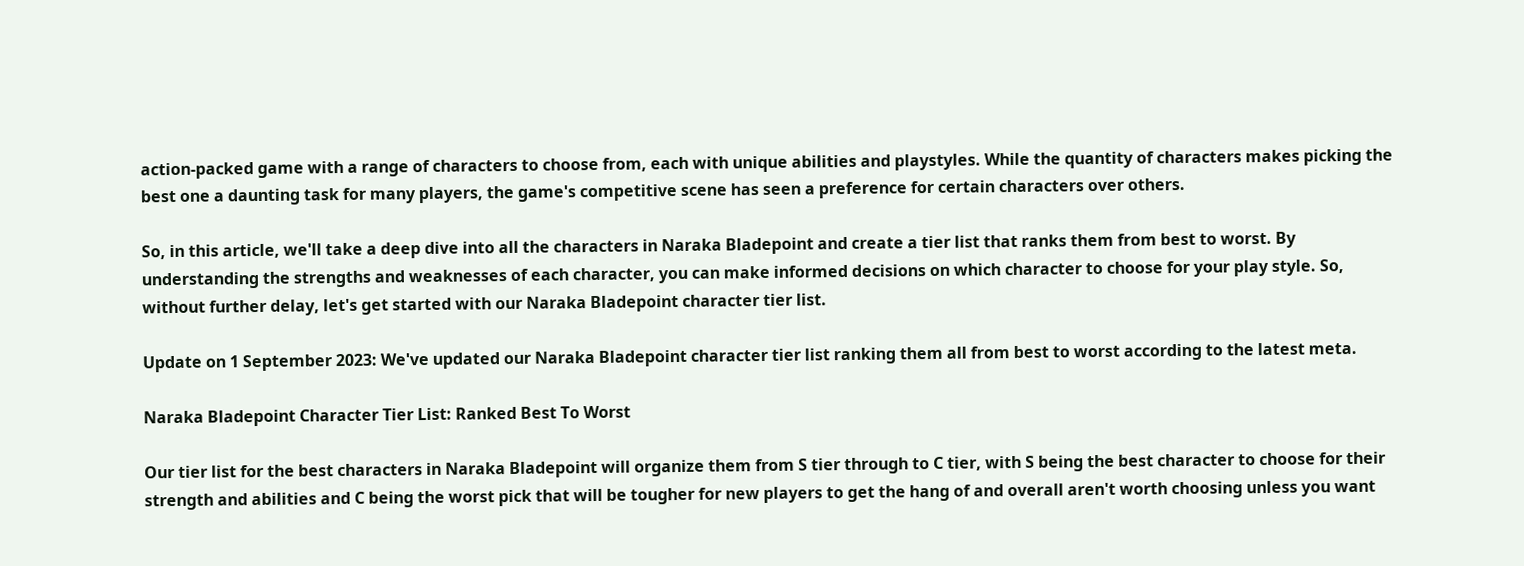action-packed game with a range of characters to choose from, each with unique abilities and playstyles. While the quantity of characters makes picking the best one a daunting task for many players, the game's competitive scene has seen a preference for certain characters over others.

So, in this article, we'll take a deep dive into all the characters in Naraka Bladepoint and create a tier list that ranks them from best to worst. By understanding the strengths and weaknesses of each character, you can make informed decisions on which character to choose for your play style. So, without further delay, let's get started with our Naraka Bladepoint character tier list.

Update on 1 September 2023: We've updated our Naraka Bladepoint character tier list ranking them all from best to worst according to the latest meta.

Naraka Bladepoint Character Tier List: Ranked Best To Worst

Our tier list for the best characters in Naraka Bladepoint will organize them from S tier through to C tier, with S being the best character to choose for their strength and abilities and C being the worst pick that will be tougher for new players to get the hang of and overall aren't worth choosing unless you want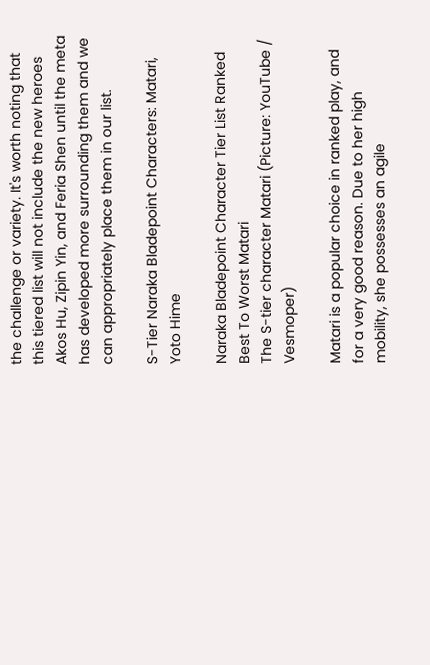the challenge or variety. It's worth noting that this tiered list will not include the new heroes Akos Hu, Zipin Yin, and Feria Shen until the meta has developed more surrounding them and we can appropriately place them in our list.

S-Tier Naraka Bladepoint Characters: Matari, Yoto Hime

Naraka Bladepoint Character Tier List Ranked Best To Worst Matari
The S-tier character Matari (Picture: YouTube / Vesmoper)

Matari is a popular choice in ranked play, and for a very good reason. Due to her high mobility, she possesses an agile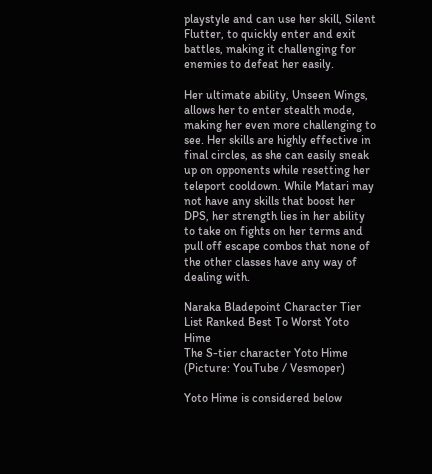playstyle and can use her skill, Silent Flutter, to quickly enter and exit battles, making it challenging for enemies to defeat her easily.

Her ultimate ability, Unseen Wings, allows her to enter stealth mode, making her even more challenging to see. Her skills are highly effective in final circles, as she can easily sneak up on opponents while resetting her teleport cooldown. While Matari may not have any skills that boost her DPS, her strength lies in her ability to take on fights on her terms and pull off escape combos that none of the other classes have any way of dealing with.

Naraka Bladepoint Character Tier List Ranked Best To Worst Yoto Hime
The S-tier character Yoto Hime (Picture: YouTube / Vesmoper)

Yoto Hime is considered below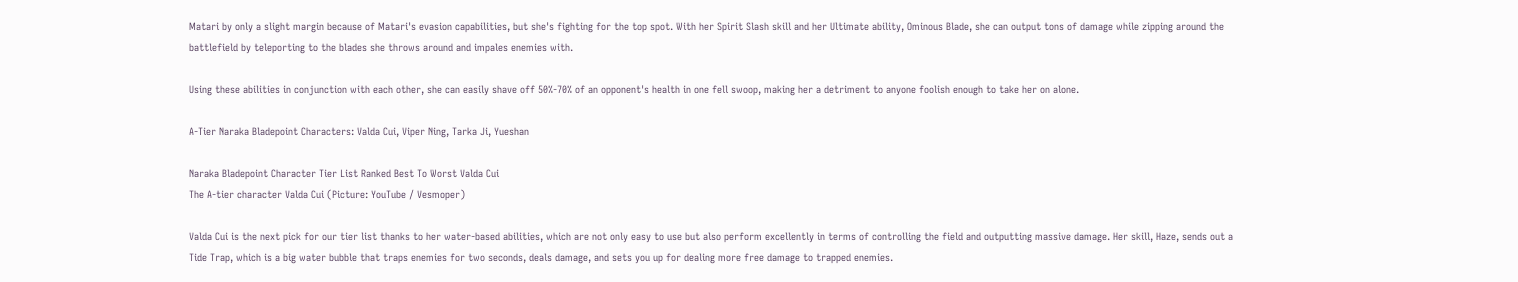Matari by only a slight margin because of Matari's evasion capabilities, but she's fighting for the top spot. With her Spirit Slash skill and her Ultimate ability, Ominous Blade, she can output tons of damage while zipping around the battlefield by teleporting to the blades she throws around and impales enemies with.

Using these abilities in conjunction with each other, she can easily shave off 50%-70% of an opponent's health in one fell swoop, making her a detriment to anyone foolish enough to take her on alone.

A-Tier Naraka Bladepoint Characters: Valda Cui, Viper Ning, Tarka Ji, Yueshan

Naraka Bladepoint Character Tier List Ranked Best To Worst Valda Cui
The A-tier character Valda Cui (Picture: YouTube / Vesmoper)

Valda Cui is the next pick for our tier list thanks to her water-based abilities, which are not only easy to use but also perform excellently in terms of controlling the field and outputting massive damage. Her skill, Haze, sends out a Tide Trap, which is a big water bubble that traps enemies for two seconds, deals damage, and sets you up for dealing more free damage to trapped enemies.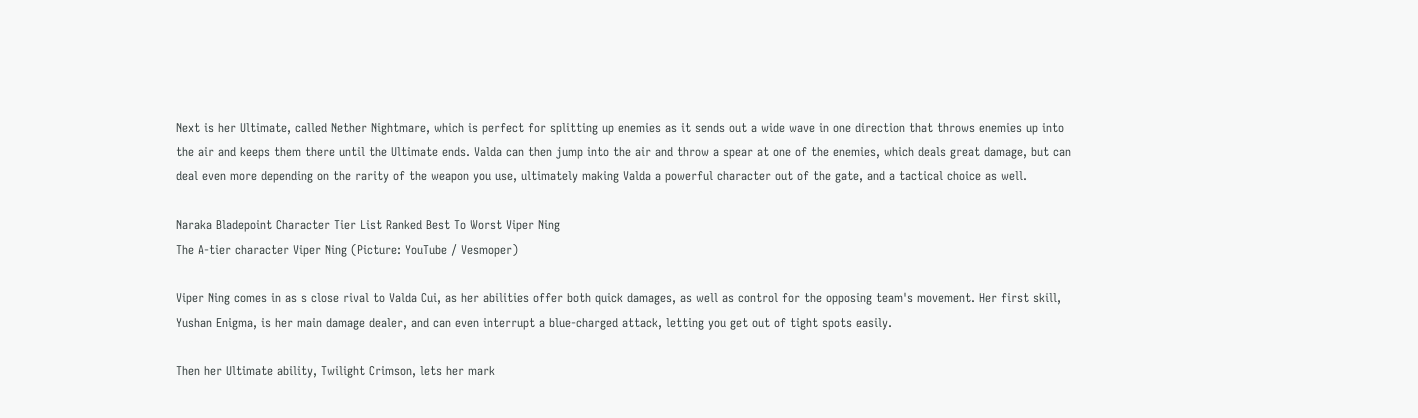Next is her Ultimate, called Nether Nightmare, which is perfect for splitting up enemies as it sends out a wide wave in one direction that throws enemies up into the air and keeps them there until the Ultimate ends. Valda can then jump into the air and throw a spear at one of the enemies, which deals great damage, but can deal even more depending on the rarity of the weapon you use, ultimately making Valda a powerful character out of the gate, and a tactical choice as well.

Naraka Bladepoint Character Tier List Ranked Best To Worst Viper Ning
The A-tier character Viper Ning (Picture: YouTube / Vesmoper)

Viper Ning comes in as s close rival to Valda Cui, as her abilities offer both quick damages, as well as control for the opposing team's movement. Her first skill, Yushan Enigma, is her main damage dealer, and can even interrupt a blue-charged attack, letting you get out of tight spots easily.

Then her Ultimate ability, Twilight Crimson, lets her mark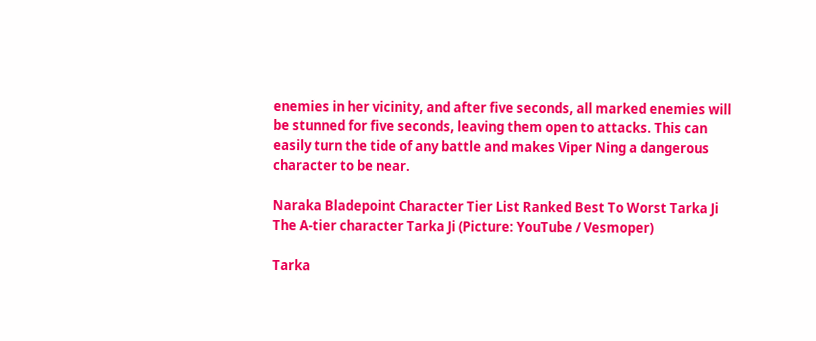enemies in her vicinity, and after five seconds, all marked enemies will be stunned for five seconds, leaving them open to attacks. This can easily turn the tide of any battle and makes Viper Ning a dangerous character to be near.

Naraka Bladepoint Character Tier List Ranked Best To Worst Tarka Ji
The A-tier character Tarka Ji (Picture: YouTube / Vesmoper)

Tarka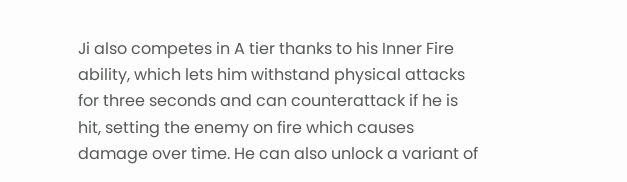Ji also competes in A tier thanks to his Inner Fire ability, which lets him withstand physical attacks for three seconds and can counterattack if he is hit, setting the enemy on fire which causes damage over time. He can also unlock a variant of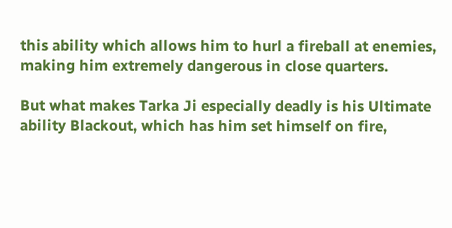this ability which allows him to hurl a fireball at enemies, making him extremely dangerous in close quarters.

But what makes Tarka Ji especially deadly is his Ultimate ability Blackout, which has him set himself on fire,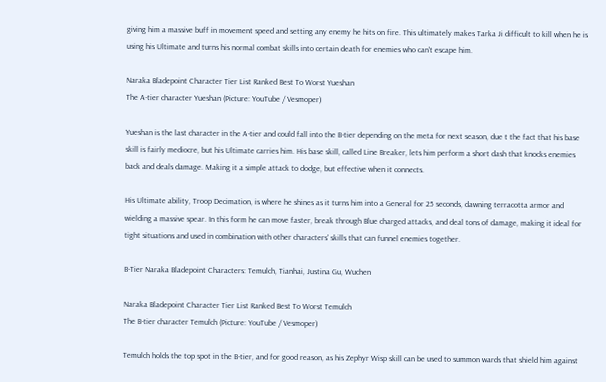giving him a massive buff in movement speed and setting any enemy he hits on fire. This ultimately makes Tarka Ji difficult to kill when he is using his Ultimate and turns his normal combat skills into certain death for enemies who can't escape him.

Naraka Bladepoint Character Tier List Ranked Best To Worst Yueshan
The A-tier character Yueshan (Picture: YouTube / Vesmoper)

Yueshan is the last character in the A-tier and could fall into the B-tier depending on the meta for next season, due t the fact that his base skill is fairly mediocre, but his Ultimate carries him. His base skill, called Line Breaker, lets him perform a short dash that knocks enemies back and deals damage. Making it a simple attack to dodge, but effective when it connects.

His Ultimate ability, Troop Decimation, is where he shines as it turns him into a General for 25 seconds, dawning terracotta armor and wielding a massive spear. In this form he can move faster, break through Blue charged attacks, and deal tons of damage, making it ideal for tight situations and used in combination with other characters' skills that can funnel enemies together.

B-Tier Naraka Bladepoint Characters: Temulch, Tianhai, Justina Gu, Wuchen

Naraka Bladepoint Character Tier List Ranked Best To Worst Temulch
The B-tier character Temulch (Picture: YouTube / Vesmoper)

Temulch holds the top spot in the B-tier, and for good reason, as his Zephyr Wisp skill can be used to summon wards that shield him against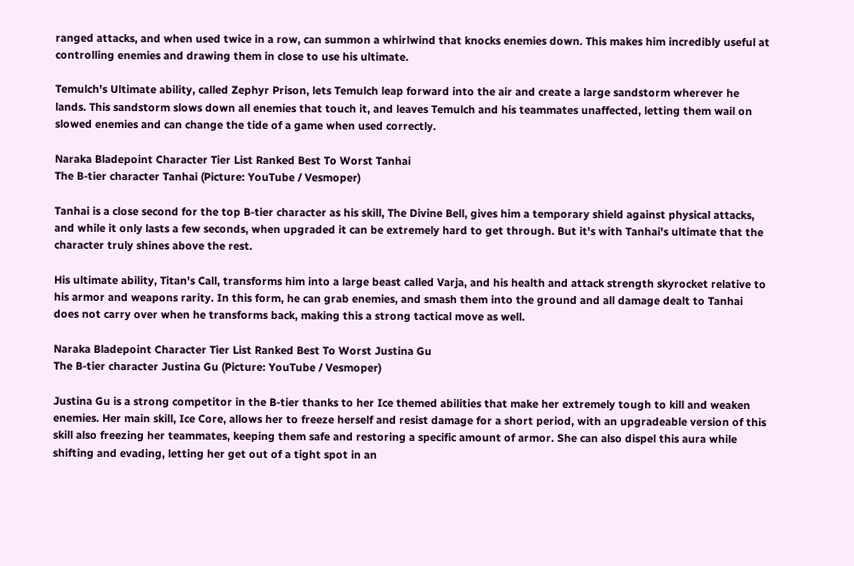ranged attacks, and when used twice in a row, can summon a whirlwind that knocks enemies down. This makes him incredibly useful at controlling enemies and drawing them in close to use his ultimate.

Temulch's Ultimate ability, called Zephyr Prison, lets Temulch leap forward into the air and create a large sandstorm wherever he lands. This sandstorm slows down all enemies that touch it, and leaves Temulch and his teammates unaffected, letting them wail on slowed enemies and can change the tide of a game when used correctly.

Naraka Bladepoint Character Tier List Ranked Best To Worst Tanhai
The B-tier character Tanhai (Picture: YouTube / Vesmoper)

Tanhai is a close second for the top B-tier character as his skill, The Divine Bell, gives him a temporary shield against physical attacks, and while it only lasts a few seconds, when upgraded it can be extremely hard to get through. But it's with Tanhai's ultimate that the character truly shines above the rest.

His ultimate ability, Titan's Call, transforms him into a large beast called Varja, and his health and attack strength skyrocket relative to his armor and weapons rarity. In this form, he can grab enemies, and smash them into the ground and all damage dealt to Tanhai does not carry over when he transforms back, making this a strong tactical move as well.

Naraka Bladepoint Character Tier List Ranked Best To Worst Justina Gu
The B-tier character Justina Gu (Picture: YouTube / Vesmoper)

Justina Gu is a strong competitor in the B-tier thanks to her Ice themed abilities that make her extremely tough to kill and weaken enemies. Her main skill, Ice Core, allows her to freeze herself and resist damage for a short period, with an upgradeable version of this skill also freezing her teammates, keeping them safe and restoring a specific amount of armor. She can also dispel this aura while shifting and evading, letting her get out of a tight spot in an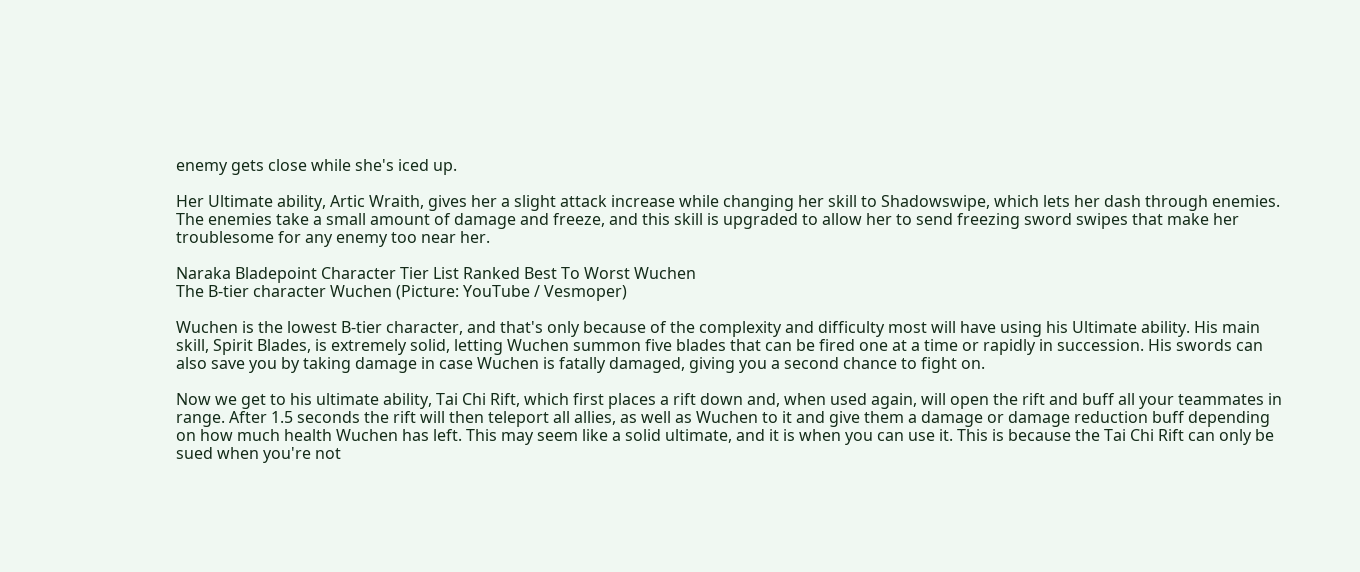enemy gets close while she's iced up.

Her Ultimate ability, Artic Wraith, gives her a slight attack increase while changing her skill to Shadowswipe, which lets her dash through enemies. The enemies take a small amount of damage and freeze, and this skill is upgraded to allow her to send freezing sword swipes that make her troublesome for any enemy too near her.

Naraka Bladepoint Character Tier List Ranked Best To Worst Wuchen
The B-tier character Wuchen (Picture: YouTube / Vesmoper)

Wuchen is the lowest B-tier character, and that's only because of the complexity and difficulty most will have using his Ultimate ability. His main skill, Spirit Blades, is extremely solid, letting Wuchen summon five blades that can be fired one at a time or rapidly in succession. His swords can also save you by taking damage in case Wuchen is fatally damaged, giving you a second chance to fight on.

Now we get to his ultimate ability, Tai Chi Rift, which first places a rift down and, when used again, will open the rift and buff all your teammates in range. After 1.5 seconds the rift will then teleport all allies, as well as Wuchen to it and give them a damage or damage reduction buff depending on how much health Wuchen has left. This may seem like a solid ultimate, and it is when you can use it. This is because the Tai Chi Rift can only be sued when you're not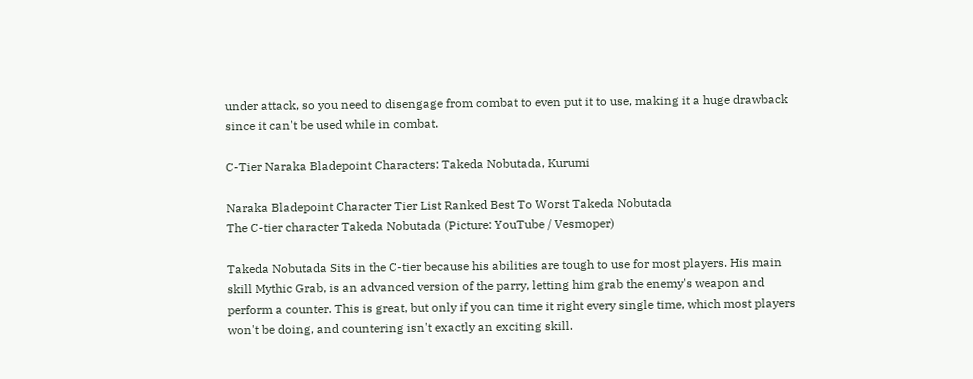under attack, so you need to disengage from combat to even put it to use, making it a huge drawback since it can't be used while in combat.

C-Tier Naraka Bladepoint Characters: Takeda Nobutada, Kurumi

Naraka Bladepoint Character Tier List Ranked Best To Worst Takeda Nobutada
The C-tier character Takeda Nobutada (Picture: YouTube / Vesmoper)

Takeda Nobutada Sits in the C-tier because his abilities are tough to use for most players. His main skill Mythic Grab, is an advanced version of the parry, letting him grab the enemy's weapon and perform a counter. This is great, but only if you can time it right every single time, which most players won't be doing, and countering isn't exactly an exciting skill.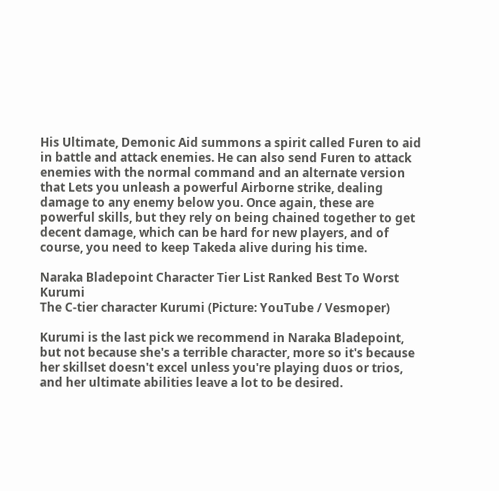His Ultimate, Demonic Aid summons a spirit called Furen to aid in battle and attack enemies. He can also send Furen to attack enemies with the normal command and an alternate version that Lets you unleash a powerful Airborne strike, dealing damage to any enemy below you. Once again, these are powerful skills, but they rely on being chained together to get decent damage, which can be hard for new players, and of course, you need to keep Takeda alive during his time.

Naraka Bladepoint Character Tier List Ranked Best To Worst Kurumi
The C-tier character Kurumi (Picture: YouTube / Vesmoper)

Kurumi is the last pick we recommend in Naraka Bladepoint, but not because she's a terrible character, more so it's because her skillset doesn't excel unless you're playing duos or trios, and her ultimate abilities leave a lot to be desired.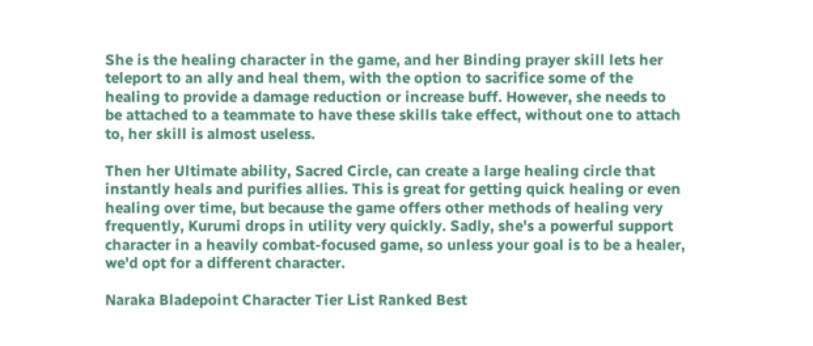She is the healing character in the game, and her Binding prayer skill lets her teleport to an ally and heal them, with the option to sacrifice some of the healing to provide a damage reduction or increase buff. However, she needs to be attached to a teammate to have these skills take effect, without one to attach to, her skill is almost useless.

Then her Ultimate ability, Sacred Circle, can create a large healing circle that instantly heals and purifies allies. This is great for getting quick healing or even healing over time, but because the game offers other methods of healing very frequently, Kurumi drops in utility very quickly. Sadly, she's a powerful support character in a heavily combat-focused game, so unless your goal is to be a healer, we'd opt for a different character.

Naraka Bladepoint Character Tier List Ranked Best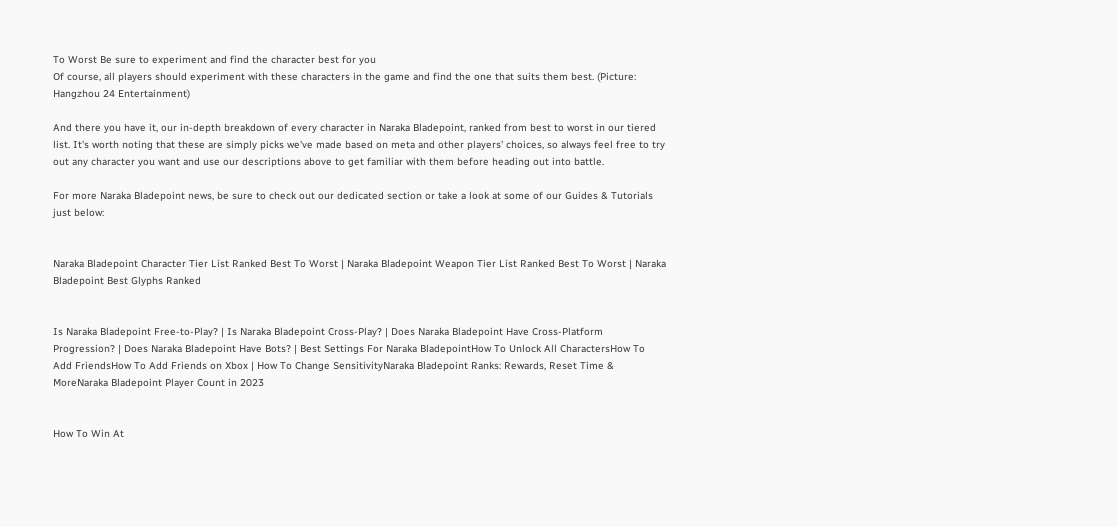To Worst Be sure to experiment and find the character best for you
Of course, all players should experiment with these characters in the game and find the one that suits them best. (Picture: Hangzhou 24 Entertainment)

And there you have it, our in-depth breakdown of every character in Naraka Bladepoint, ranked from best to worst in our tiered list. It's worth noting that these are simply picks we've made based on meta and other players' choices, so always feel free to try out any character you want and use our descriptions above to get familiar with them before heading out into battle.

For more Naraka Bladepoint news, be sure to check out our dedicated section or take a look at some of our Guides & Tutorials just below:


Naraka Bladepoint Character Tier List Ranked Best To Worst | Naraka Bladepoint Weapon Tier List Ranked Best To Worst | Naraka Bladepoint Best Glyphs Ranked


Is Naraka Bladepoint Free-to-Play? | Is Naraka Bladepoint Cross-Play? | Does Naraka Bladepoint Have Cross-Platform Progression? | Does Naraka Bladepoint Have Bots? | Best Settings For Naraka BladepointHow To Unlock All CharactersHow To Add FriendsHow To Add Friends on Xbox | How To Change SensitivityNaraka Bladepoint Ranks: Rewards, Reset Time & MoreNaraka Bladepoint Player Count in 2023


How To Win At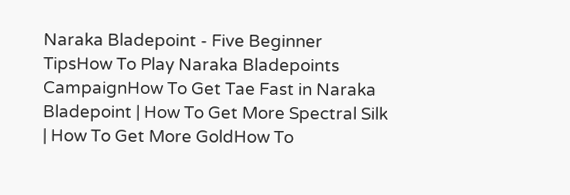Naraka Bladepoint - Five Beginner TipsHow To Play Naraka Bladepoints CampaignHow To Get Tae Fast in Naraka Bladepoint | How To Get More Spectral Silk | How To Get More GoldHow To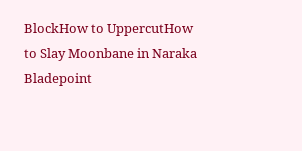BlockHow to UppercutHow to Slay Moonbane in Naraka Bladepoint